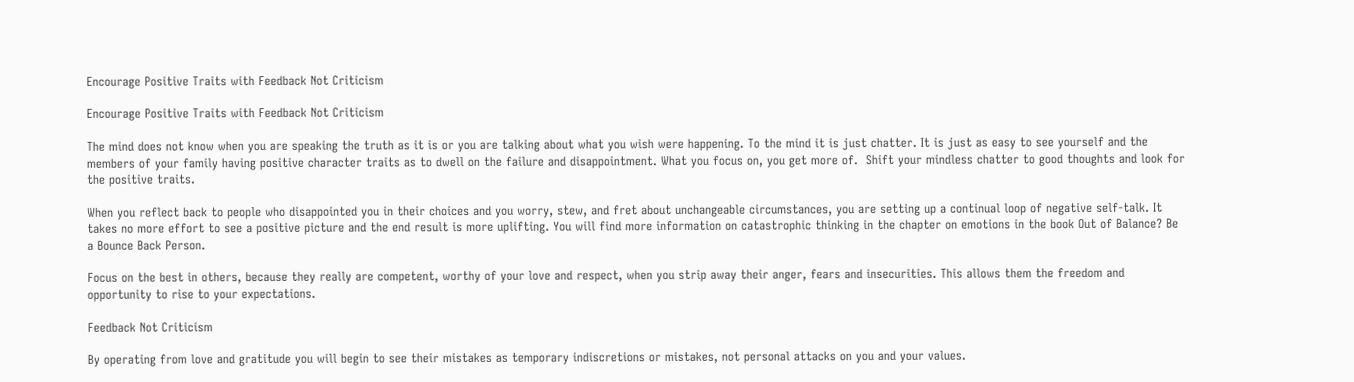Encourage Positive Traits with Feedback Not Criticism

Encourage Positive Traits with Feedback Not Criticism

The mind does not know when you are speaking the truth as it is or you are talking about what you wish were happening. To the mind it is just chatter. It is just as easy to see yourself and the members of your family having positive character traits as to dwell on the failure and disappointment. What you focus on, you get more of.  Shift your mindless chatter to good thoughts and look for the positive traits.

When you reflect back to people who disappointed you in their choices and you worry, stew, and fret about unchangeable circumstances, you are setting up a continual loop of negative self-talk. It takes no more effort to see a positive picture and the end result is more uplifting. You will find more information on catastrophic thinking in the chapter on emotions in the book Out of Balance? Be a Bounce Back Person.

Focus on the best in others, because they really are competent, worthy of your love and respect, when you strip away their anger, fears and insecurities. This allows them the freedom and opportunity to rise to your expectations.

Feedback Not Criticism

By operating from love and gratitude you will begin to see their mistakes as temporary indiscretions or mistakes, not personal attacks on you and your values.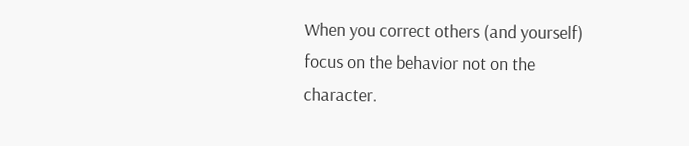When you correct others (and yourself) focus on the behavior not on the character.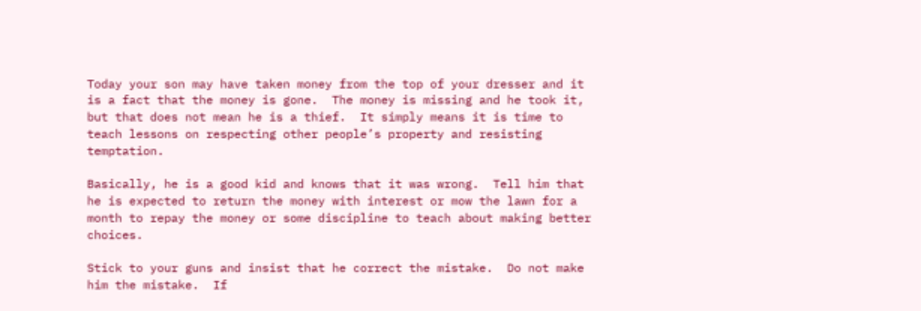Today your son may have taken money from the top of your dresser and it is a fact that the money is gone.  The money is missing and he took it, but that does not mean he is a thief.  It simply means it is time to teach lessons on respecting other people’s property and resisting temptation.

Basically, he is a good kid and knows that it was wrong.  Tell him that he is expected to return the money with interest or mow the lawn for a month to repay the money or some discipline to teach about making better choices.

Stick to your guns and insist that he correct the mistake.  Do not make him the mistake.  If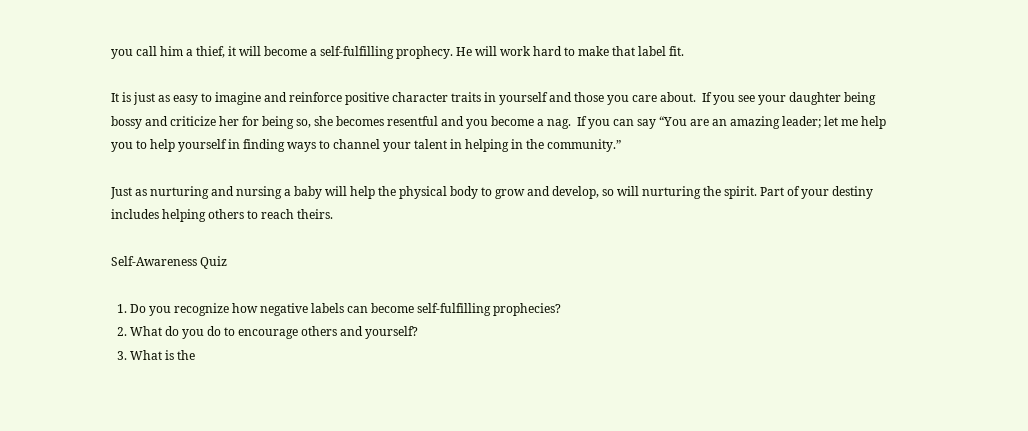you call him a thief, it will become a self-fulfilling prophecy. He will work hard to make that label fit.

It is just as easy to imagine and reinforce positive character traits in yourself and those you care about.  If you see your daughter being bossy and criticize her for being so, she becomes resentful and you become a nag.  If you can say “You are an amazing leader; let me help you to help yourself in finding ways to channel your talent in helping in the community.”

Just as nurturing and nursing a baby will help the physical body to grow and develop, so will nurturing the spirit. Part of your destiny includes helping others to reach theirs.

Self-Awareness Quiz

  1. Do you recognize how negative labels can become self-fulfilling prophecies?
  2. What do you do to encourage others and yourself?
  3. What is the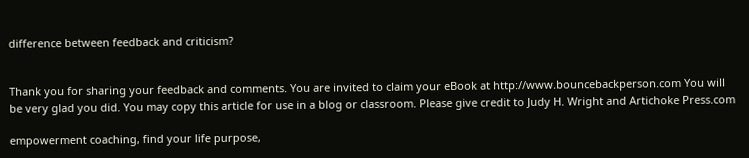difference between feedback and criticism?


Thank you for sharing your feedback and comments. You are invited to claim your eBook at http://www.bouncebackperson.com You will be very glad you did. You may copy this article for use in a blog or classroom. Please give credit to Judy H. Wright and Artichoke Press.com

empowerment coaching, find your life purpose,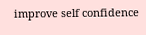improve self confidence